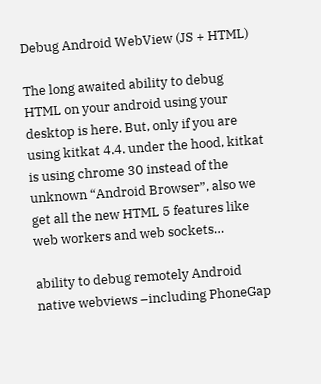Debug Android WebView (JS + HTML)

The long awaited ability to debug HTML on your android using your desktop is here. But, only if you are using kitkat 4.4. under the hood, kitkat is using chrome 30 instead of the unknown “Android Browser”, also we get all the new HTML 5 features like web workers and web sockets…

ability to debug remotely Android native webviews –including PhoneGap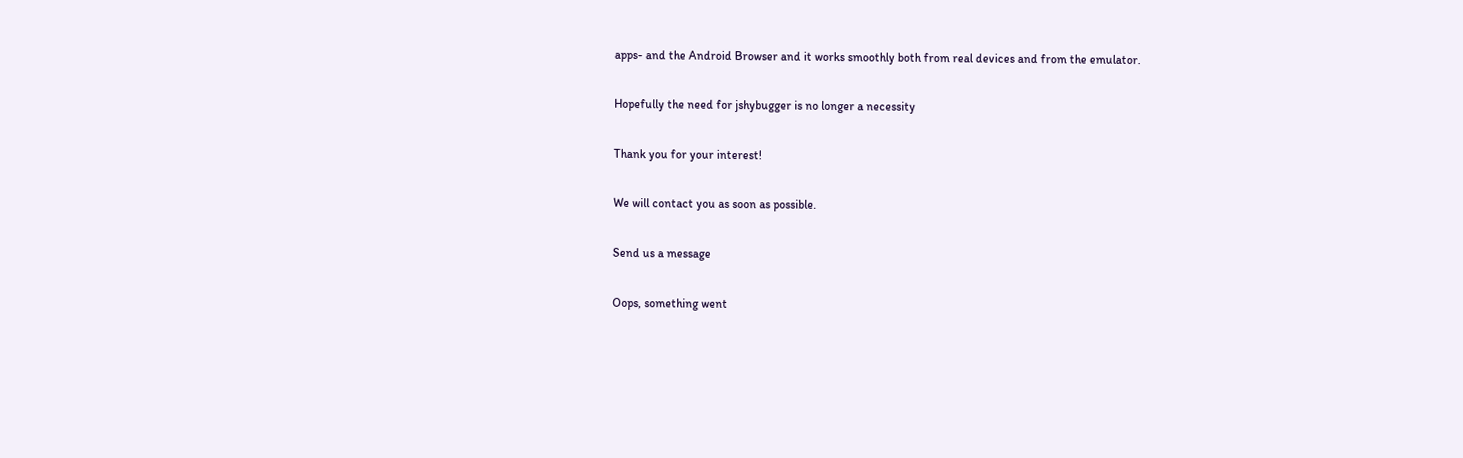apps- and the Android Browser and it works smoothly both from real devices and from the emulator.

Hopefully the need for jshybugger is no longer a necessity

Thank you for your interest!

We will contact you as soon as possible.

Send us a message

Oops, something went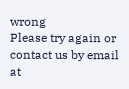wrong
Please try again or contact us by email at